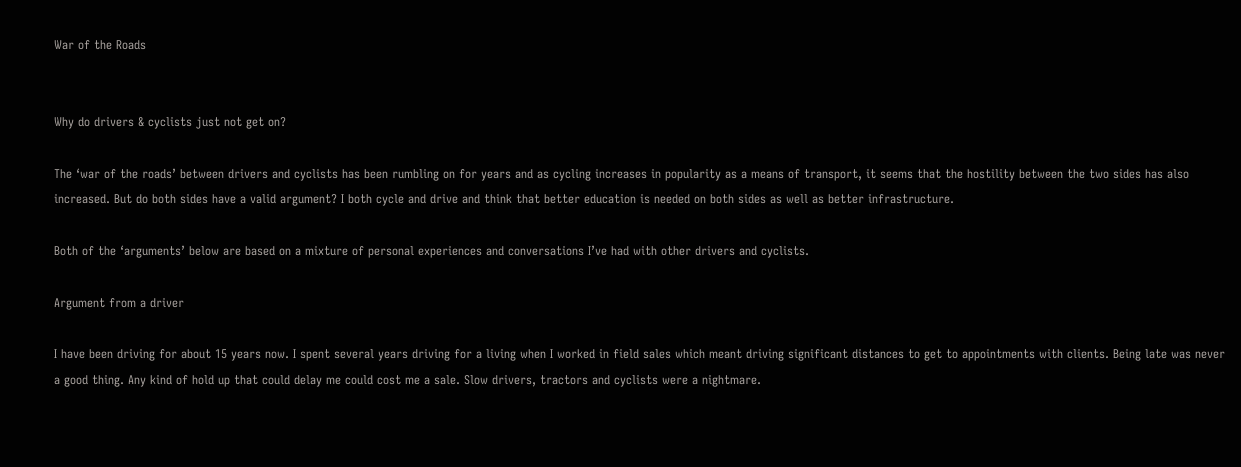War of the Roads


Why do drivers & cyclists just not get on?

The ‘war of the roads’ between drivers and cyclists has been rumbling on for years and as cycling increases in popularity as a means of transport, it seems that the hostility between the two sides has also increased. But do both sides have a valid argument? I both cycle and drive and think that better education is needed on both sides as well as better infrastructure.

Both of the ‘arguments’ below are based on a mixture of personal experiences and conversations I’ve had with other drivers and cyclists.

Argument from a driver

I have been driving for about 15 years now. I spent several years driving for a living when I worked in field sales which meant driving significant distances to get to appointments with clients. Being late was never a good thing. Any kind of hold up that could delay me could cost me a sale. Slow drivers, tractors and cyclists were a nightmare.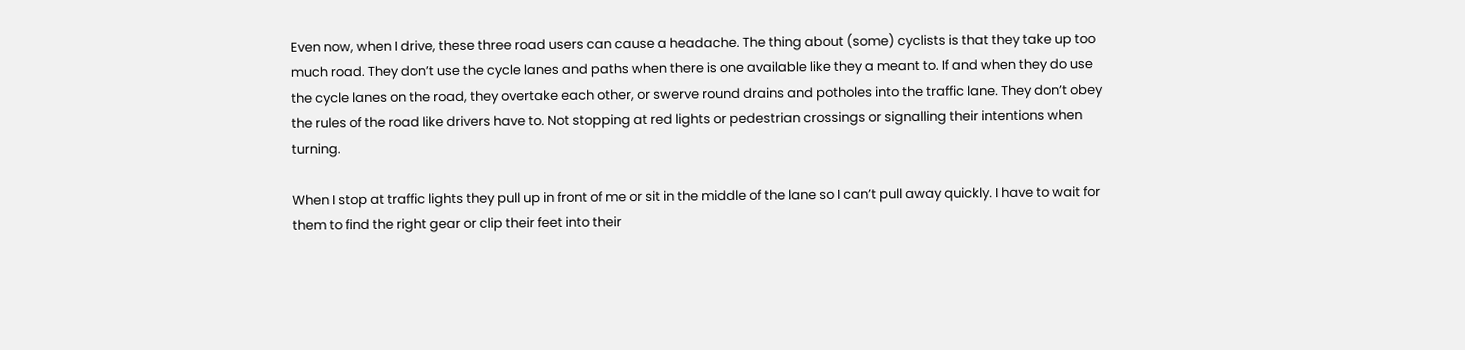Even now, when I drive, these three road users can cause a headache. The thing about (some) cyclists is that they take up too much road. They don’t use the cycle lanes and paths when there is one available like they a meant to. If and when they do use the cycle lanes on the road, they overtake each other, or swerve round drains and potholes into the traffic lane. They don’t obey the rules of the road like drivers have to. Not stopping at red lights or pedestrian crossings or signalling their intentions when turning.

When I stop at traffic lights they pull up in front of me or sit in the middle of the lane so I can’t pull away quickly. I have to wait for them to find the right gear or clip their feet into their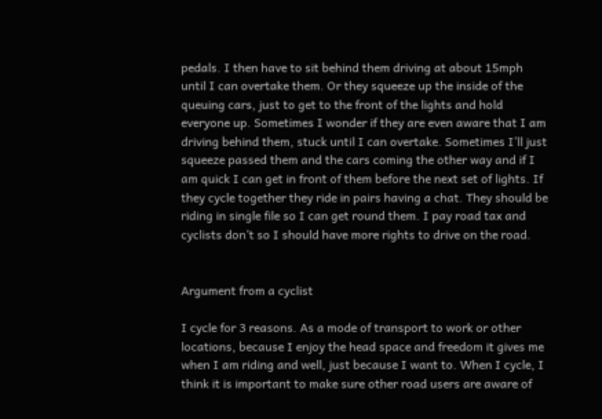pedals. I then have to sit behind them driving at about 15mph until I can overtake them. Or they squeeze up the inside of the queuing cars, just to get to the front of the lights and hold everyone up. Sometimes I wonder if they are even aware that I am driving behind them, stuck until I can overtake. Sometimes I’ll just squeeze passed them and the cars coming the other way and if I am quick I can get in front of them before the next set of lights. If they cycle together they ride in pairs having a chat. They should be riding in single file so I can get round them. I pay road tax and cyclists don’t so I should have more rights to drive on the road.


Argument from a cyclist

I cycle for 3 reasons. As a mode of transport to work or other locations, because I enjoy the head space and freedom it gives me when I am riding and well, just because I want to. When I cycle, I think it is important to make sure other road users are aware of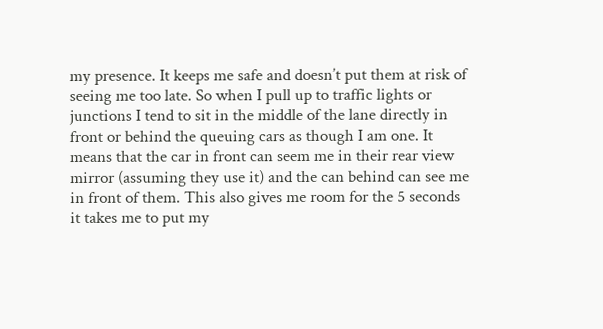my presence. It keeps me safe and doesn’t put them at risk of seeing me too late. So when I pull up to traffic lights or junctions I tend to sit in the middle of the lane directly in front or behind the queuing cars as though I am one. It means that the car in front can seem me in their rear view mirror (assuming they use it) and the can behind can see me in front of them. This also gives me room for the 5 seconds it takes me to put my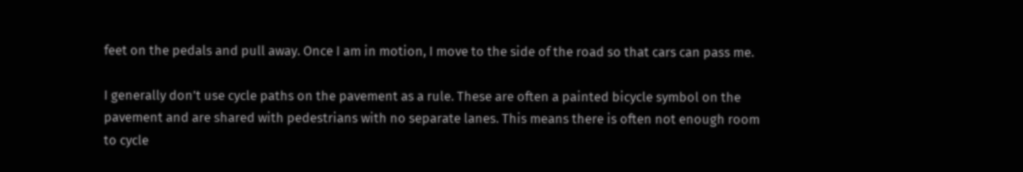feet on the pedals and pull away. Once I am in motion, I move to the side of the road so that cars can pass me.

I generally don’t use cycle paths on the pavement as a rule. These are often a painted bicycle symbol on the pavement and are shared with pedestrians with no separate lanes. This means there is often not enough room to cycle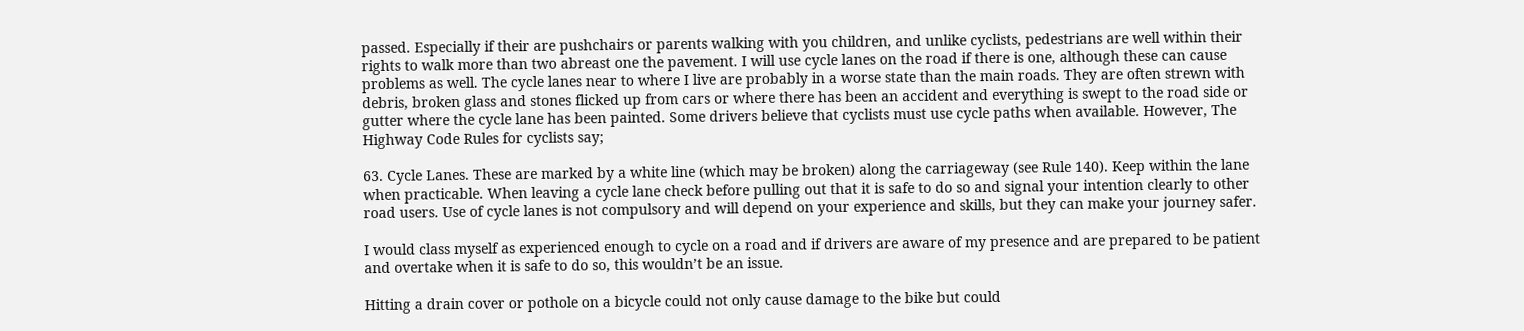passed. Especially if their are pushchairs or parents walking with you children, and unlike cyclists, pedestrians are well within their rights to walk more than two abreast one the pavement. I will use cycle lanes on the road if there is one, although these can cause problems as well. The cycle lanes near to where I live are probably in a worse state than the main roads. They are often strewn with debris, broken glass and stones flicked up from cars or where there has been an accident and everything is swept to the road side or gutter where the cycle lane has been painted. Some drivers believe that cyclists must use cycle paths when available. However, The Highway Code Rules for cyclists say;

63. Cycle Lanes. These are marked by a white line (which may be broken) along the carriageway (see Rule 140). Keep within the lane when practicable. When leaving a cycle lane check before pulling out that it is safe to do so and signal your intention clearly to other road users. Use of cycle lanes is not compulsory and will depend on your experience and skills, but they can make your journey safer.

I would class myself as experienced enough to cycle on a road and if drivers are aware of my presence and are prepared to be patient and overtake when it is safe to do so, this wouldn’t be an issue.

Hitting a drain cover or pothole on a bicycle could not only cause damage to the bike but could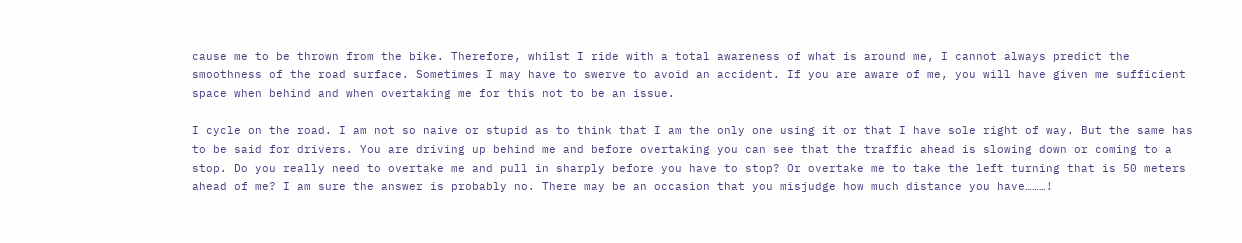cause me to be thrown from the bike. Therefore, whilst I ride with a total awareness of what is around me, I cannot always predict the smoothness of the road surface. Sometimes I may have to swerve to avoid an accident. If you are aware of me, you will have given me sufficient space when behind and when overtaking me for this not to be an issue.

I cycle on the road. I am not so naive or stupid as to think that I am the only one using it or that I have sole right of way. But the same has to be said for drivers. You are driving up behind me and before overtaking you can see that the traffic ahead is slowing down or coming to a stop. Do you really need to overtake me and pull in sharply before you have to stop? Or overtake me to take the left turning that is 50 meters ahead of me? I am sure the answer is probably no. There may be an occasion that you misjudge how much distance you have………!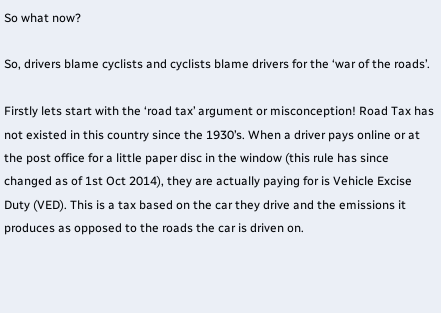So what now?

So, drivers blame cyclists and cyclists blame drivers for the ‘war of the roads’.

Firstly lets start with the ‘road tax’ argument or misconception! Road Tax has not existed in this country since the 1930’s. When a driver pays online or at the post office for a little paper disc in the window (this rule has since changed as of 1st Oct 2014), they are actually paying for is Vehicle Excise Duty (VED). This is a tax based on the car they drive and the emissions it produces as opposed to the roads the car is driven on.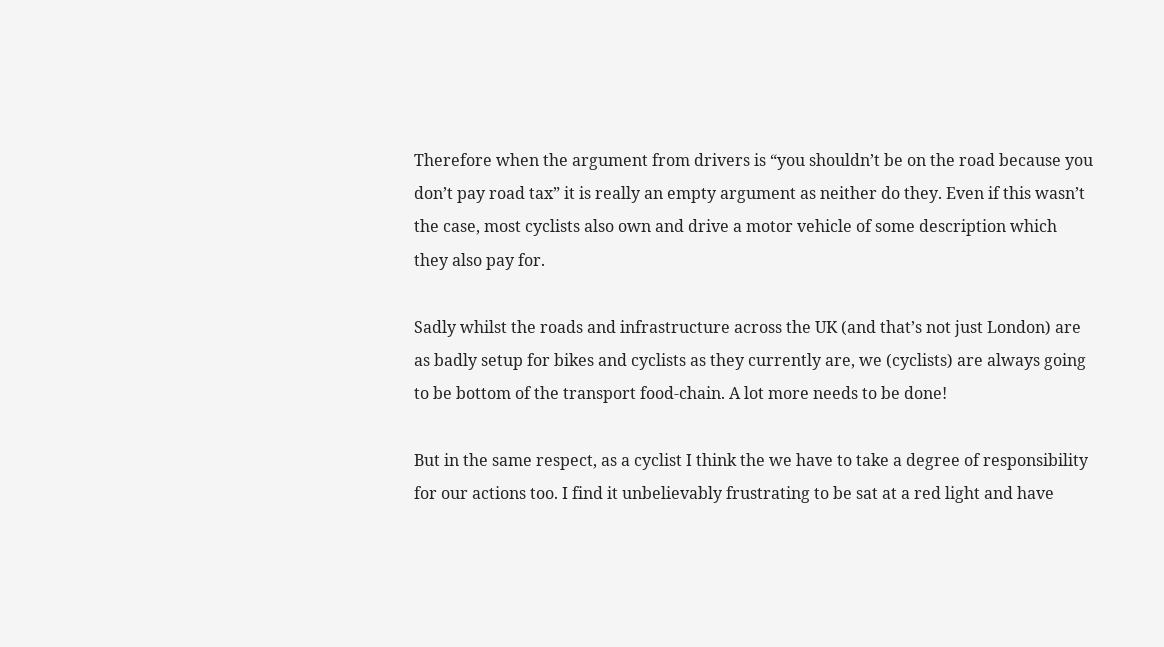Therefore when the argument from drivers is “you shouldn’t be on the road because you don’t pay road tax” it is really an empty argument as neither do they. Even if this wasn’t the case, most cyclists also own and drive a motor vehicle of some description which they also pay for.

Sadly whilst the roads and infrastructure across the UK (and that’s not just London) are as badly setup for bikes and cyclists as they currently are, we (cyclists) are always going to be bottom of the transport food-chain. A lot more needs to be done!

But in the same respect, as a cyclist I think the we have to take a degree of responsibility for our actions too. I find it unbelievably frustrating to be sat at a red light and have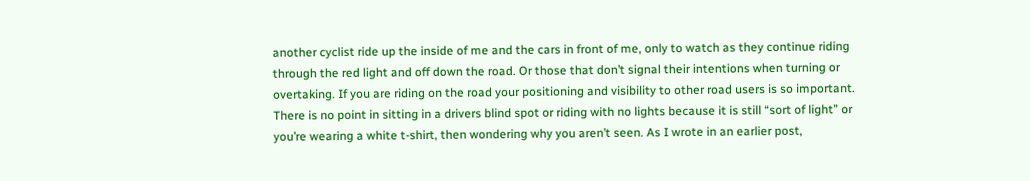another cyclist ride up the inside of me and the cars in front of me, only to watch as they continue riding through the red light and off down the road. Or those that don’t signal their intentions when turning or overtaking. If you are riding on the road your positioning and visibility to other road users is so important. There is no point in sitting in a drivers blind spot or riding with no lights because it is still “sort of light” or you’re wearing a white t-shirt, then wondering why you aren’t seen. As I wrote in an earlier post,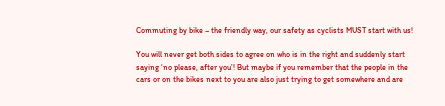Commuting by bike – the friendly way, our safety as cyclists MUST start with us!

You will never get both sides to agree on who is in the right and suddenly start saying ‘no please, after you’! But maybe if you remember that the people in the cars or on the bikes next to you are also just trying to get somewhere and are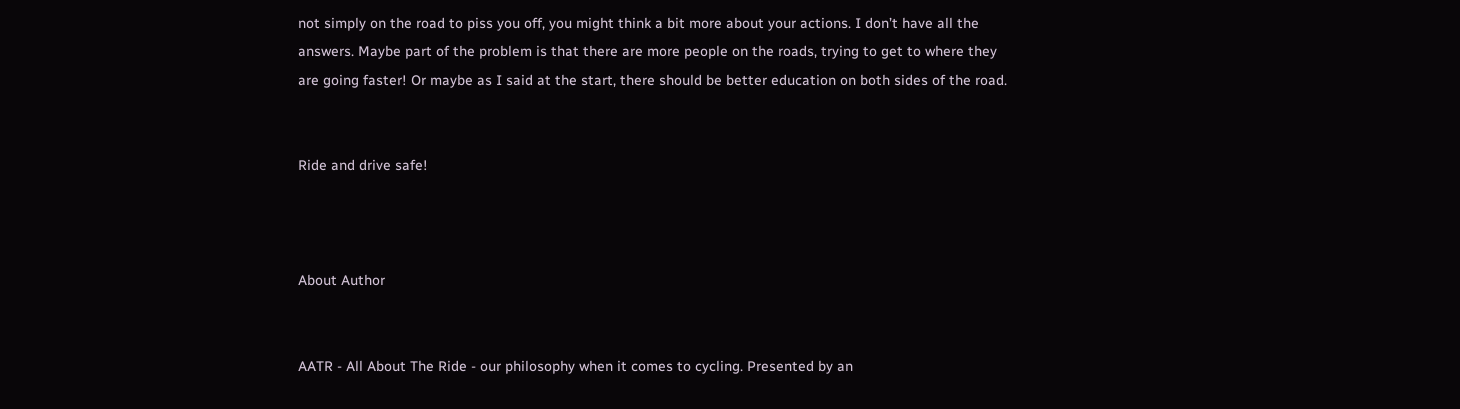not simply on the road to piss you off, you might think a bit more about your actions. I don’t have all the answers. Maybe part of the problem is that there are more people on the roads, trying to get to where they are going faster! Or maybe as I said at the start, there should be better education on both sides of the road.


Ride and drive safe!



About Author


AATR - All About The Ride - our philosophy when it comes to cycling. Presented by an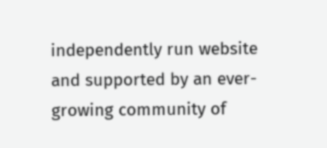independently run website and supported by an ever-growing community of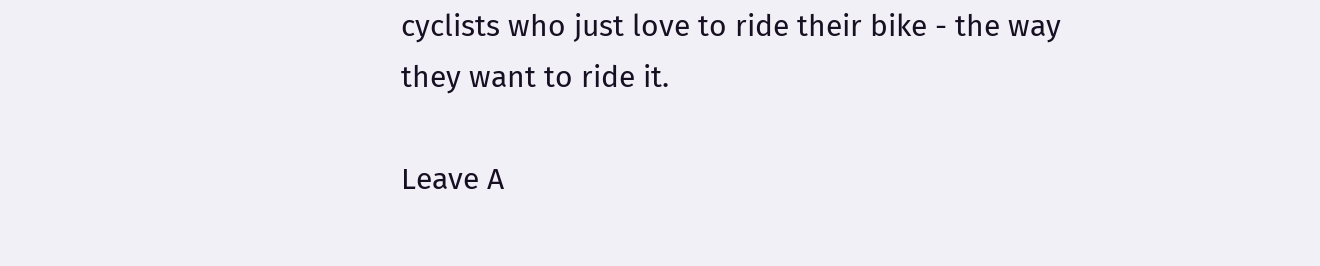cyclists who just love to ride their bike - the way they want to ride it.

Leave A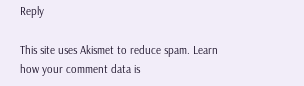Reply

This site uses Akismet to reduce spam. Learn how your comment data is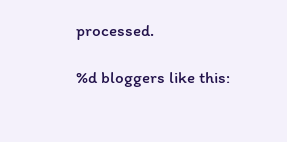processed.

%d bloggers like this: